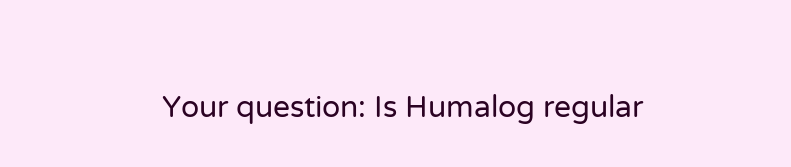Your question: Is Humalog regular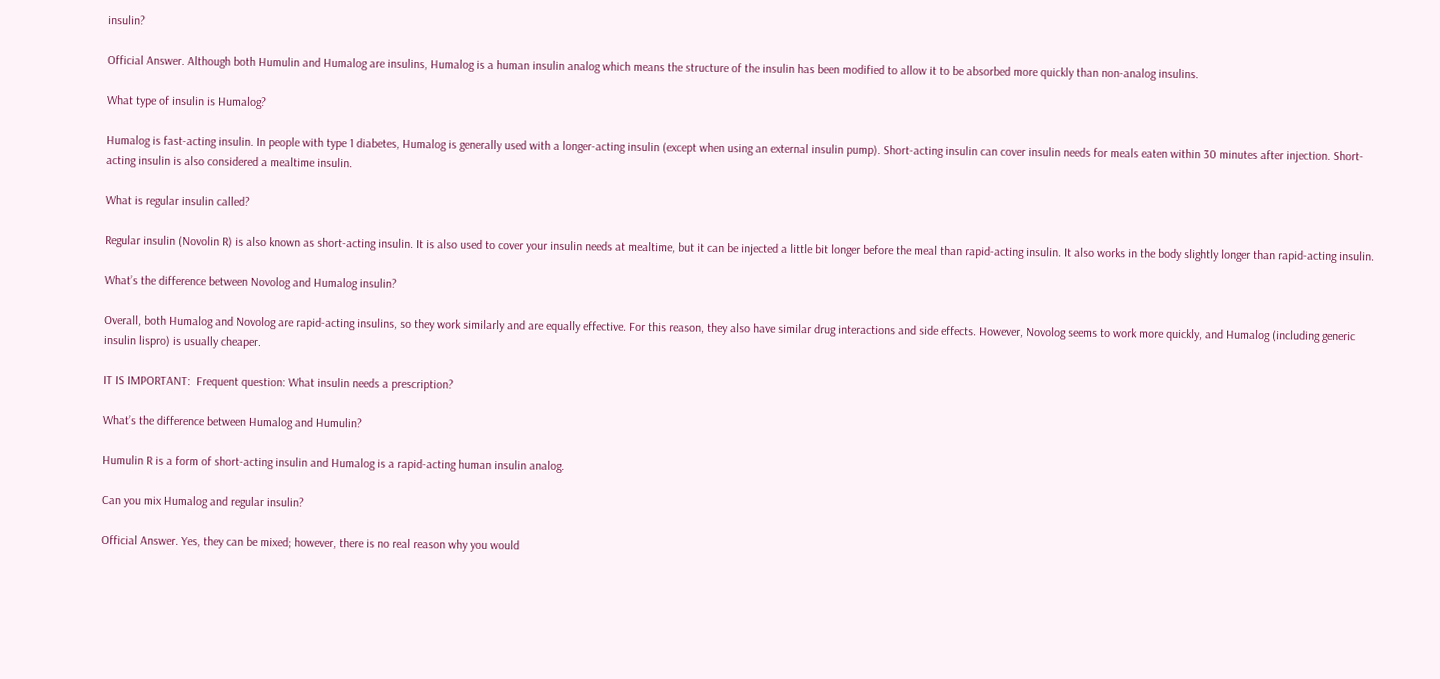insulin?

Official Answer. Although both Humulin and Humalog are insulins, Humalog is a human insulin analog which means the structure of the insulin has been modified to allow it to be absorbed more quickly than non-analog insulins.

What type of insulin is Humalog?

Humalog is fast-acting insulin. In people with type 1 diabetes, Humalog is generally used with a longer-acting insulin (except when using an external insulin pump). Short-acting insulin can cover insulin needs for meals eaten within 30 minutes after injection. Short-acting insulin is also considered a mealtime insulin.

What is regular insulin called?

Regular insulin (Novolin R) is also known as short-acting insulin. It is also used to cover your insulin needs at mealtime, but it can be injected a little bit longer before the meal than rapid-acting insulin. It also works in the body slightly longer than rapid-acting insulin.

What’s the difference between Novolog and Humalog insulin?

Overall, both Humalog and Novolog are rapid-acting insulins, so they work similarly and are equally effective. For this reason, they also have similar drug interactions and side effects. However, Novolog seems to work more quickly, and Humalog (including generic insulin lispro) is usually cheaper.

IT IS IMPORTANT:  Frequent question: What insulin needs a prescription?

What’s the difference between Humalog and Humulin?

Humulin R is a form of short-acting insulin and Humalog is a rapid-acting human insulin analog.

Can you mix Humalog and regular insulin?

Official Answer. Yes, they can be mixed; however, there is no real reason why you would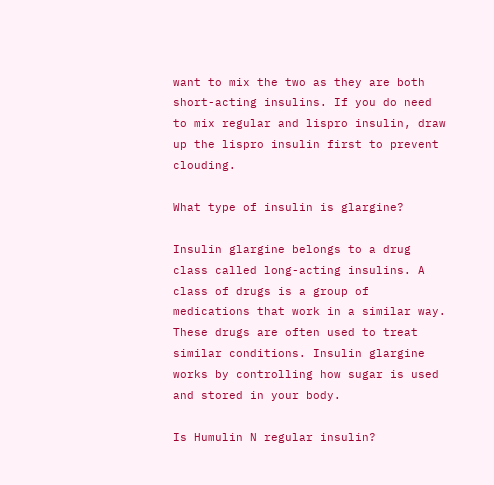want to mix the two as they are both short-acting insulins. If you do need to mix regular and lispro insulin, draw up the lispro insulin first to prevent clouding.

What type of insulin is glargine?

Insulin glargine belongs to a drug class called long-acting insulins. A class of drugs is a group of medications that work in a similar way. These drugs are often used to treat similar conditions. Insulin glargine works by controlling how sugar is used and stored in your body.

Is Humulin N regular insulin?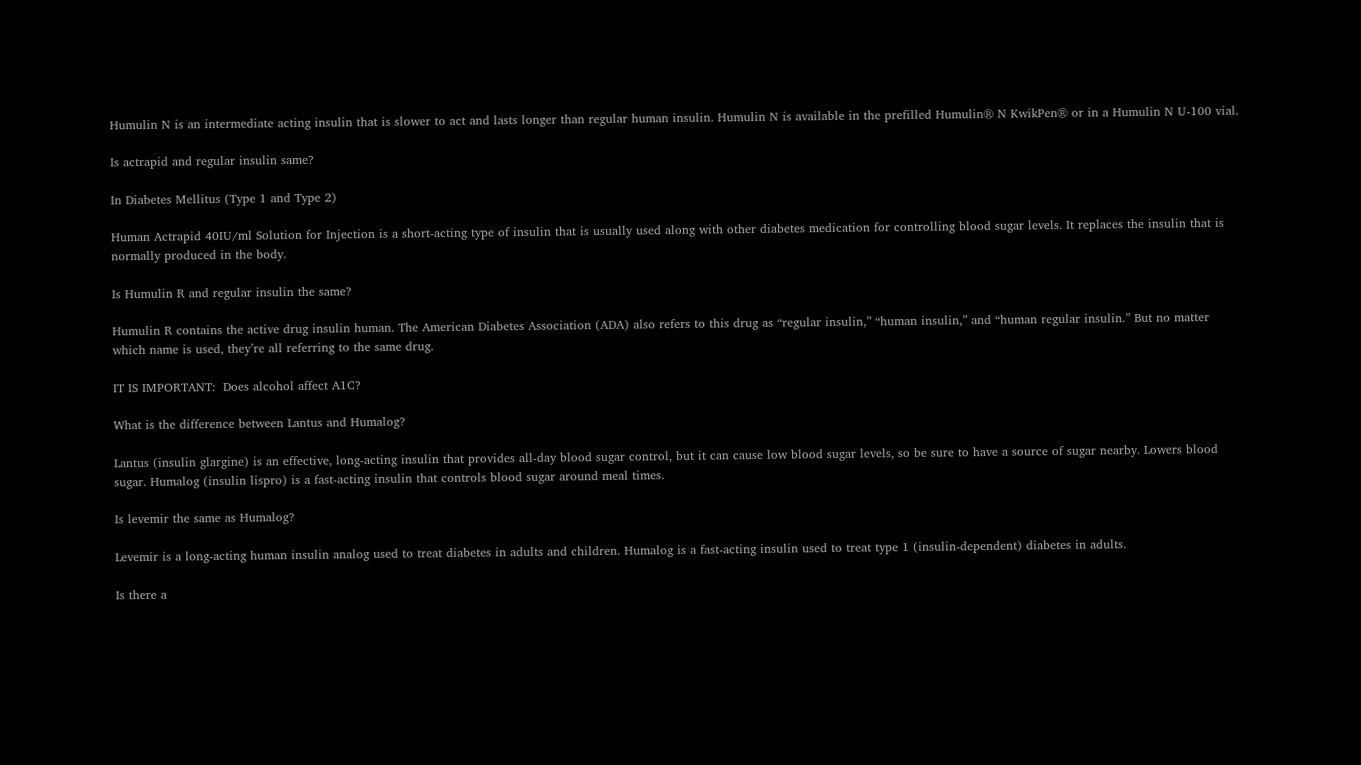Humulin N is an intermediate acting insulin that is slower to act and lasts longer than regular human insulin. Humulin N is available in the prefilled Humulin® N KwikPen® or in a Humulin N U-100 vial.

Is actrapid and regular insulin same?

In Diabetes Mellitus (Type 1 and Type 2)

Human Actrapid 40IU/ml Solution for Injection is a short-acting type of insulin that is usually used along with other diabetes medication for controlling blood sugar levels. It replaces the insulin that is normally produced in the body.

Is Humulin R and regular insulin the same?

Humulin R contains the active drug insulin human. The American Diabetes Association (ADA) also refers to this drug as “regular insulin,” “human insulin,” and “human regular insulin.” But no matter which name is used, they’re all referring to the same drug.

IT IS IMPORTANT:  Does alcohol affect A1C?

What is the difference between Lantus and Humalog?

Lantus (insulin glargine) is an effective, long-acting insulin that provides all-day blood sugar control, but it can cause low blood sugar levels, so be sure to have a source of sugar nearby. Lowers blood sugar. Humalog (insulin lispro) is a fast-acting insulin that controls blood sugar around meal times.

Is levemir the same as Humalog?

Levemir is a long-acting human insulin analog used to treat diabetes in adults and children. Humalog is a fast-acting insulin used to treat type 1 (insulin-dependent) diabetes in adults.

Is there a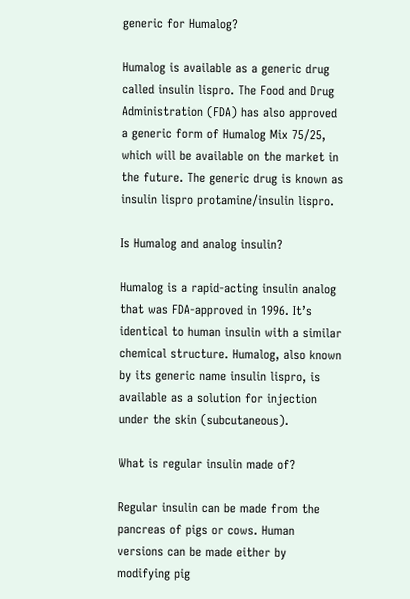generic for Humalog?

Humalog is available as a generic drug called insulin lispro. The Food and Drug Administration (FDA) has also approved a generic form of Humalog Mix 75/25, which will be available on the market in the future. The generic drug is known as insulin lispro protamine/insulin lispro.

Is Humalog and analog insulin?

Humalog is a rapid-acting insulin analog that was FDA-approved in 1996. It’s identical to human insulin with a similar chemical structure. Humalog, also known by its generic name insulin lispro, is available as a solution for injection under the skin (subcutaneous).

What is regular insulin made of?

Regular insulin can be made from the pancreas of pigs or cows. Human versions can be made either by modifying pig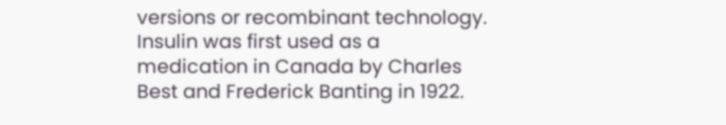versions or recombinant technology. Insulin was first used as a medication in Canada by Charles Best and Frederick Banting in 1922.